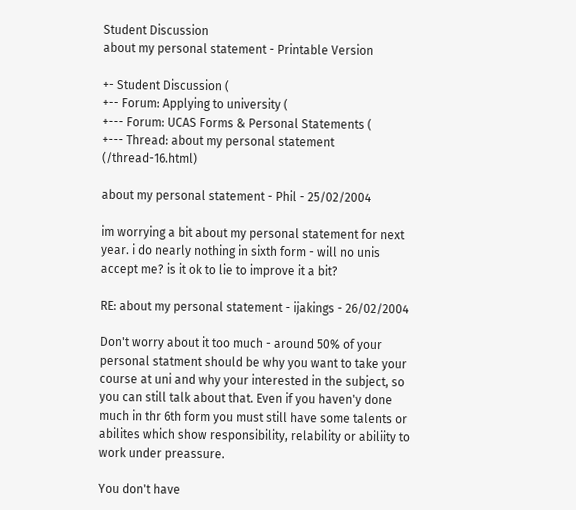Student Discussion
about my personal statement - Printable Version

+- Student Discussion (
+-- Forum: Applying to university (
+--- Forum: UCAS Forms & Personal Statements (
+--- Thread: about my personal statement (/thread-16.html)

about my personal statement - Phil - 25/02/2004

im worrying a bit about my personal statement for next year. i do nearly nothing in sixth form - will no unis accept me? is it ok to lie to improve it a bit?

RE: about my personal statement - ijakings - 26/02/2004

Don't worry about it too much - around 50% of your personal statment should be why you want to take your course at uni and why your interested in the subject, so you can still talk about that. Even if you haven'y done much in thr 6th form you must still have some talents or abilites which show responsibility, relability or abiliity to work under preassure.

You don't have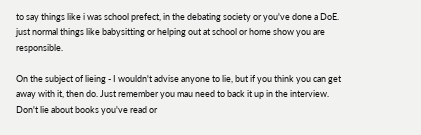to say things like i was school prefect, in the debating society or you've done a DoE. just normal things like babysitting or helping out at school or home show you are responsible.

On the subject of lieing - I wouldn't advise anyone to lie, but if you think you can get away with it, then do. Just remember you mau need to back it up in the interview. Don't lie about books you've read or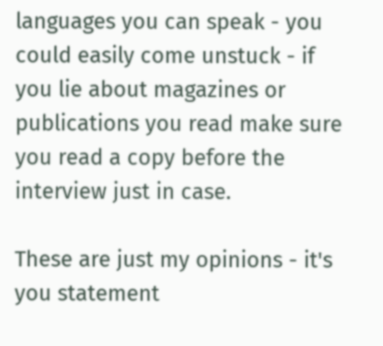languages you can speak - you could easily come unstuck - if you lie about magazines or publications you read make sure you read a copy before the interview just in case.

These are just my opinions - it's you statement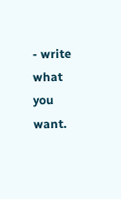- write what you want.